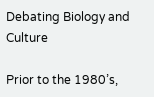Debating Biology and Culture

Prior to the 1980’s,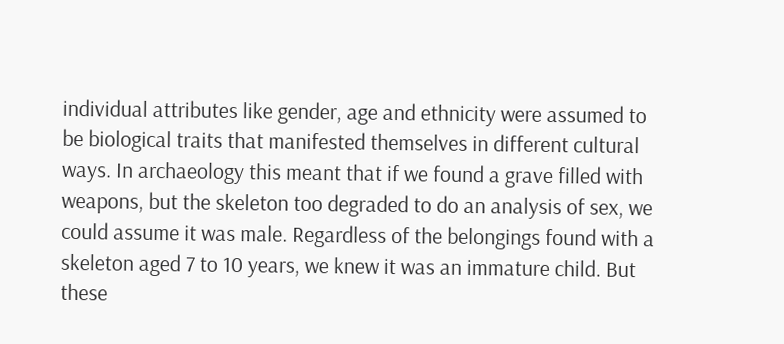individual attributes like gender, age and ethnicity were assumed to be biological traits that manifested themselves in different cultural ways. In archaeology this meant that if we found a grave filled with weapons, but the skeleton too degraded to do an analysis of sex, we could assume it was male. Regardless of the belongings found with a skeleton aged 7 to 10 years, we knew it was an immature child. But these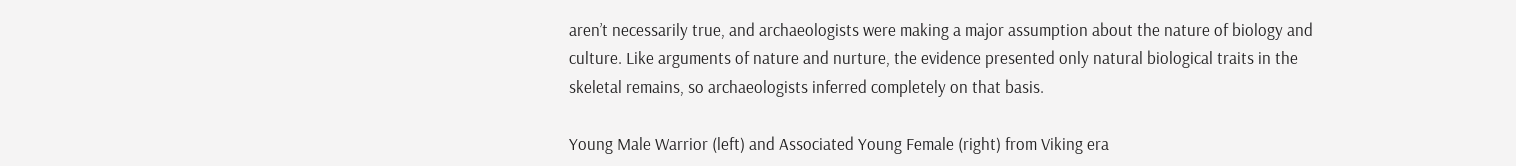aren’t necessarily true, and archaeologists were making a major assumption about the nature of biology and culture. Like arguments of nature and nurture, the evidence presented only natural biological traits in the skeletal remains, so archaeologists inferred completely on that basis.

Young Male Warrior (left) and Associated Young Female (right) from Viking era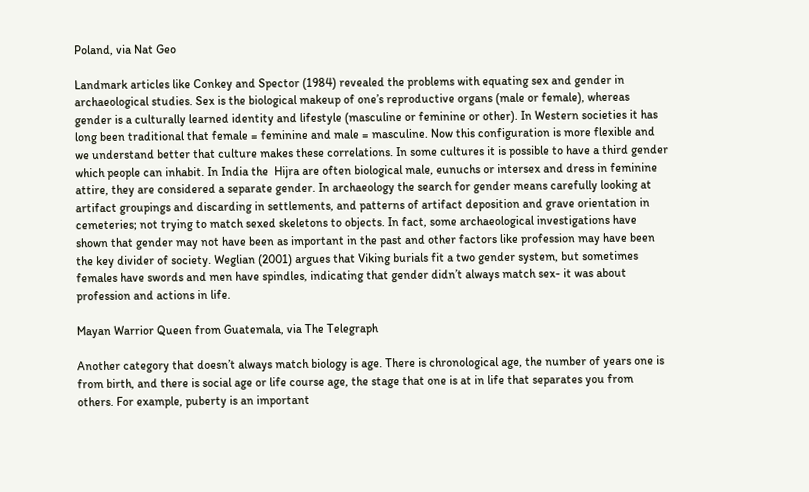Poland, via Nat Geo

Landmark articles like Conkey and Spector (1984) revealed the problems with equating sex and gender in archaeological studies. Sex is the biological makeup of one’s reproductive organs (male or female), whereas gender is a culturally learned identity and lifestyle (masculine or feminine or other). In Western societies it has long been traditional that female = feminine and male = masculine. Now this configuration is more flexible and we understand better that culture makes these correlations. In some cultures it is possible to have a third gender which people can inhabit. In India the  Hijra are often biological male, eunuchs or intersex and dress in feminine attire, they are considered a separate gender. In archaeology the search for gender means carefully looking at artifact groupings and discarding in settlements, and patterns of artifact deposition and grave orientation in cemeteries; not trying to match sexed skeletons to objects. In fact, some archaeological investigations have shown that gender may not have been as important in the past and other factors like profession may have been the key divider of society. Weglian (2001) argues that Viking burials fit a two gender system, but sometimes females have swords and men have spindles, indicating that gender didn’t always match sex- it was about profession and actions in life.

Mayan Warrior Queen from Guatemala, via The Telegraph

Another category that doesn’t always match biology is age. There is chronological age, the number of years one is from birth, and there is social age or life course age, the stage that one is at in life that separates you from others. For example, puberty is an important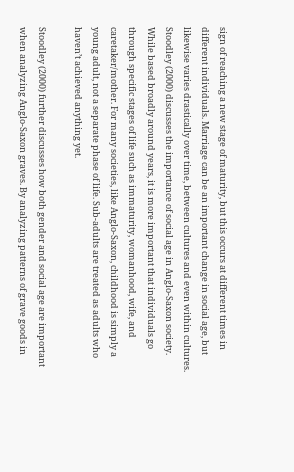sign of reaching a new stage of maturity, but this occurs at different times in different individuals. Marriage can be an important change in social age, but likewise varies drastically over time, between cultures and even within cultures. Stoodley (2000) discusses the importance of social age in Anglo-Saxon society. While based broadly around years, it is more important that individuals go through specific stages of life such as immaturity, womanhood, wife, and caretaker/mother. For many societies, like Anglo-Saxon, childhood is simply a young adult, not a separate phase of life. Sub-adults are treated as adults who haven’t achieved anything yet.

Stoodley (2000) further discusses how both gender and social age are important when analyzing Anglo-Saxon graves. By analyzing patterns of grave goods in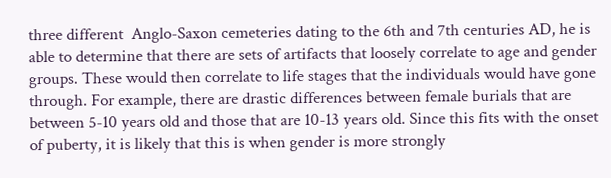three different  Anglo-Saxon cemeteries dating to the 6th and 7th centuries AD, he is able to determine that there are sets of artifacts that loosely correlate to age and gender groups. These would then correlate to life stages that the individuals would have gone through. For example, there are drastic differences between female burials that are between 5-10 years old and those that are 10-13 years old. Since this fits with the onset of puberty, it is likely that this is when gender is more strongly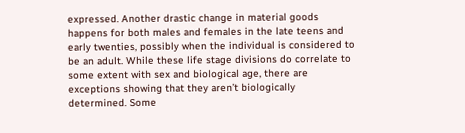expressed. Another drastic change in material goods happens for both males and females in the late teens and early twenties, possibly when the individual is considered to be an adult. While these life stage divisions do correlate to some extent with sex and biological age, there are exceptions showing that they aren’t biologically determined. Some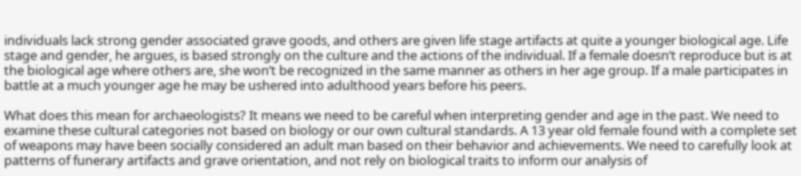individuals lack strong gender associated grave goods, and others are given life stage artifacts at quite a younger biological age. Life stage and gender, he argues, is based strongly on the culture and the actions of the individual. If a female doesn’t reproduce but is at the biological age where others are, she won’t be recognized in the same manner as others in her age group. If a male participates in battle at a much younger age he may be ushered into adulthood years before his peers.

What does this mean for archaeologists? It means we need to be careful when interpreting gender and age in the past. We need to examine these cultural categories not based on biology or our own cultural standards. A 13 year old female found with a complete set of weapons may have been socially considered an adult man based on their behavior and achievements. We need to carefully look at patterns of funerary artifacts and grave orientation, and not rely on biological traits to inform our analysis of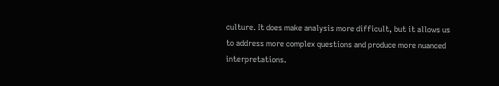culture. It does make analysis more difficult, but it allows us to address more complex questions and produce more nuanced interpretations.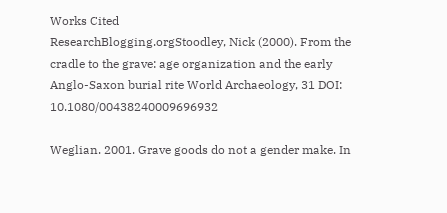Works Cited
ResearchBlogging.orgStoodley, Nick (2000). From the cradle to the grave: age organization and the early Anglo-Saxon burial rite World Archaeology, 31 DOI: 10.1080/00438240009696932

Weglian. 2001. Grave goods do not a gender make. In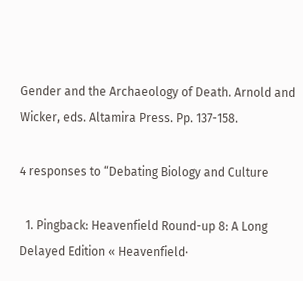Gender and the Archaeology of Death. Arnold and Wicker, eds. Altamira Press. Pp. 137-158.

4 responses to “Debating Biology and Culture

  1. Pingback: Heavenfield Round-up 8: A Long Delayed Edition « Heavenfield·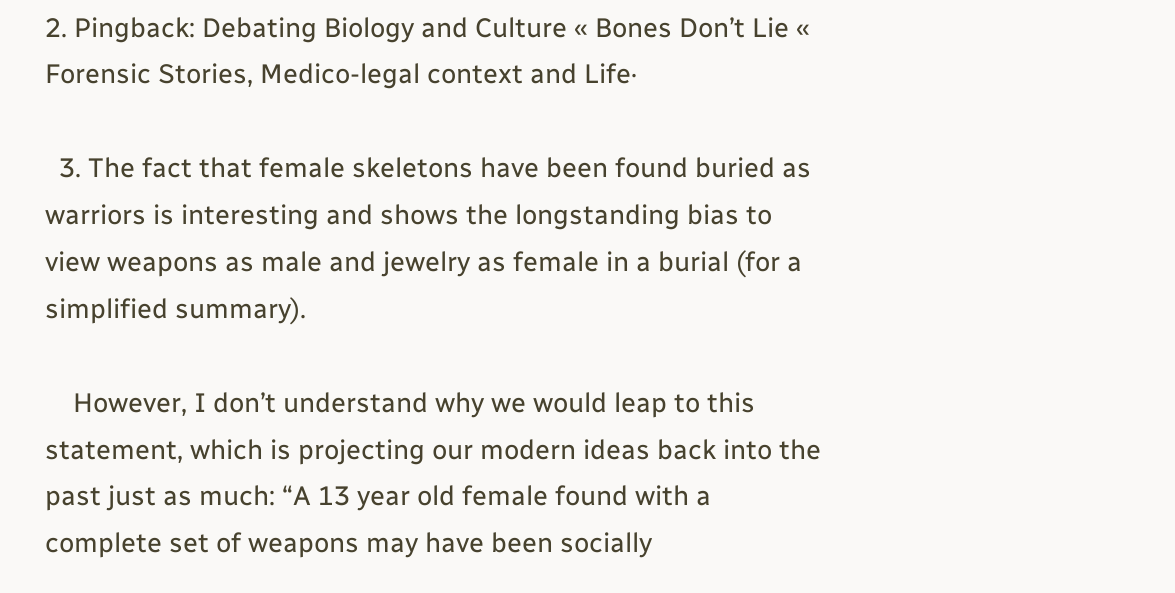2. Pingback: Debating Biology and Culture « Bones Don’t Lie « Forensic Stories, Medico-legal context and Life·

  3. The fact that female skeletons have been found buried as warriors is interesting and shows the longstanding bias to view weapons as male and jewelry as female in a burial (for a simplified summary).

    However, I don’t understand why we would leap to this statement, which is projecting our modern ideas back into the past just as much: “A 13 year old female found with a complete set of weapons may have been socially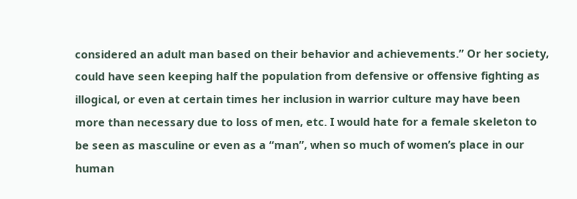considered an adult man based on their behavior and achievements.” Or her society, could have seen keeping half the population from defensive or offensive fighting as illogical, or even at certain times her inclusion in warrior culture may have been more than necessary due to loss of men, etc. I would hate for a female skeleton to be seen as masculine or even as a “man”, when so much of women’s place in our human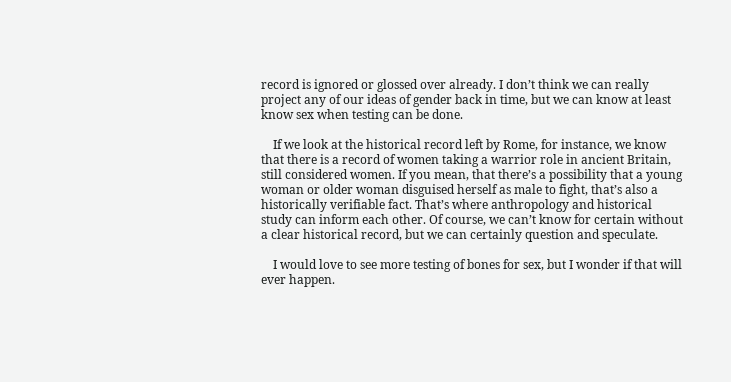record is ignored or glossed over already. I don’t think we can really project any of our ideas of gender back in time, but we can know at least know sex when testing can be done.

    If we look at the historical record left by Rome, for instance, we know that there is a record of women taking a warrior role in ancient Britain, still considered women. If you mean, that there’s a possibility that a young woman or older woman disguised herself as male to fight, that’s also a historically verifiable fact. That’s where anthropology and historical study can inform each other. Of course, we can’t know for certain without a clear historical record, but we can certainly question and speculate.

    I would love to see more testing of bones for sex, but I wonder if that will ever happen.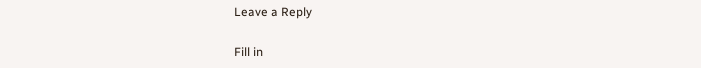Leave a Reply

Fill in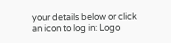your details below or click an icon to log in: Logo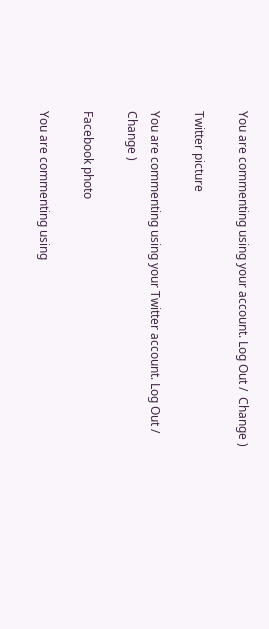You are commenting using your account. Log Out /  Change )

Twitter picture

You are commenting using your Twitter account. Log Out /  Change )

Facebook photo

You are commenting using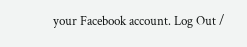your Facebook account. Log Out /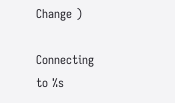Change )

Connecting to %s